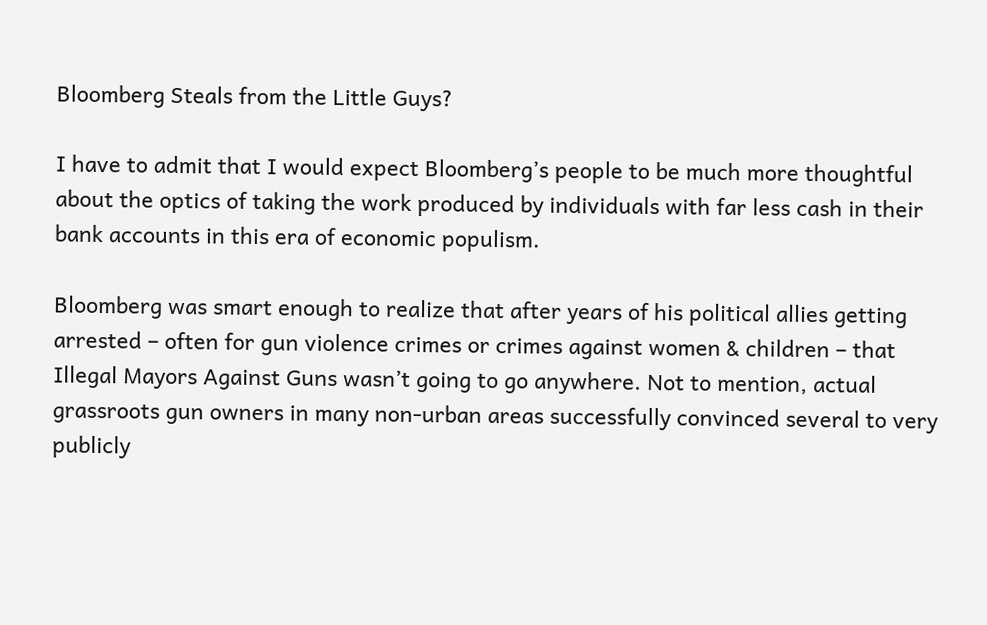Bloomberg Steals from the Little Guys?

I have to admit that I would expect Bloomberg’s people to be much more thoughtful about the optics of taking the work produced by individuals with far less cash in their bank accounts in this era of economic populism.

Bloomberg was smart enough to realize that after years of his political allies getting arrested – often for gun violence crimes or crimes against women & children – that Illegal Mayors Against Guns wasn’t going to go anywhere. Not to mention, actual grassroots gun owners in many non-urban areas successfully convinced several to very publicly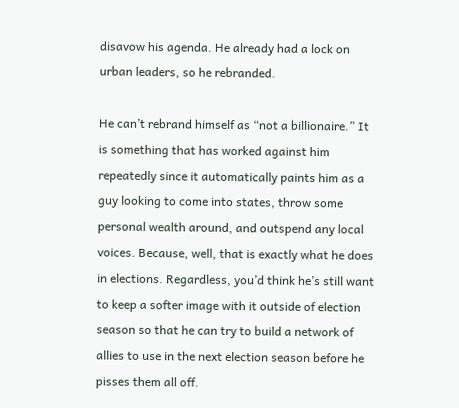disavow his agenda. He already had a lock on urban leaders, so he rebranded.

He can’t rebrand himself as “not a billionaire.” It is something that has worked against him repeatedly since it automatically paints him as a guy looking to come into states, throw some personal wealth around, and outspend any local voices. Because, well, that is exactly what he does in elections. Regardless, you’d think he’s still want to keep a softer image with it outside of election season so that he can try to build a network of allies to use in the next election season before he pisses them all off.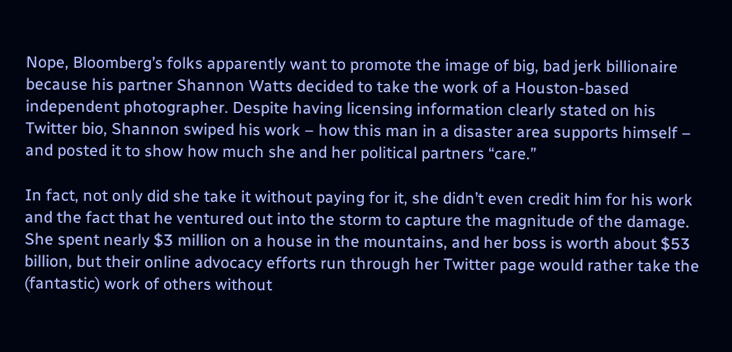Nope, Bloomberg’s folks apparently want to promote the image of big, bad jerk billionaire because his partner Shannon Watts decided to take the work of a Houston-based independent photographer. Despite having licensing information clearly stated on his Twitter bio, Shannon swiped his work – how this man in a disaster area supports himself – and posted it to show how much she and her political partners “care.”

In fact, not only did she take it without paying for it, she didn’t even credit him for his work and the fact that he ventured out into the storm to capture the magnitude of the damage. She spent nearly $3 million on a house in the mountains, and her boss is worth about $53 billion, but their online advocacy efforts run through her Twitter page would rather take the (fantastic) work of others without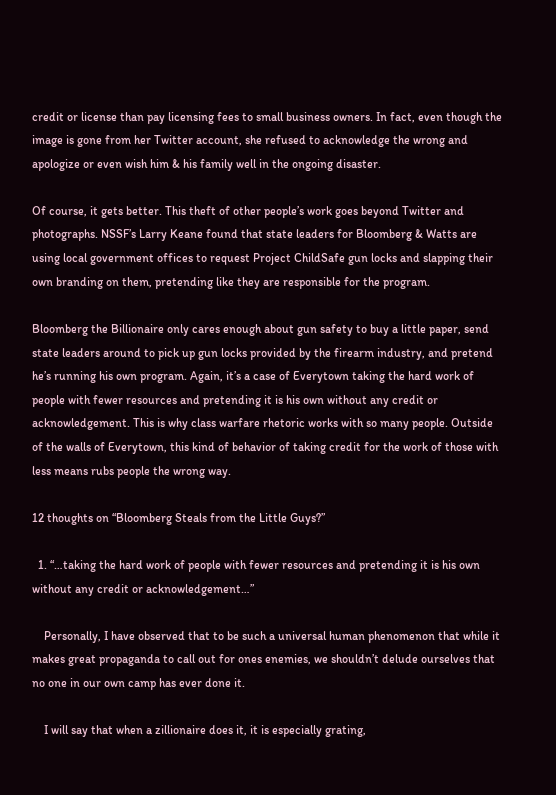credit or license than pay licensing fees to small business owners. In fact, even though the image is gone from her Twitter account, she refused to acknowledge the wrong and apologize or even wish him & his family well in the ongoing disaster.

Of course, it gets better. This theft of other people’s work goes beyond Twitter and photographs. NSSF’s Larry Keane found that state leaders for Bloomberg & Watts are using local government offices to request Project ChildSafe gun locks and slapping their own branding on them, pretending like they are responsible for the program.

Bloomberg the Billionaire only cares enough about gun safety to buy a little paper, send state leaders around to pick up gun locks provided by the firearm industry, and pretend he’s running his own program. Again, it’s a case of Everytown taking the hard work of people with fewer resources and pretending it is his own without any credit or acknowledgement. This is why class warfare rhetoric works with so many people. Outside of the walls of Everytown, this kind of behavior of taking credit for the work of those with less means rubs people the wrong way.

12 thoughts on “Bloomberg Steals from the Little Guys?”

  1. “…taking the hard work of people with fewer resources and pretending it is his own without any credit or acknowledgement…”

    Personally, I have observed that to be such a universal human phenomenon that while it makes great propaganda to call out for ones enemies, we shouldn’t delude ourselves that no one in our own camp has ever done it.

    I will say that when a zillionaire does it, it is especially grating,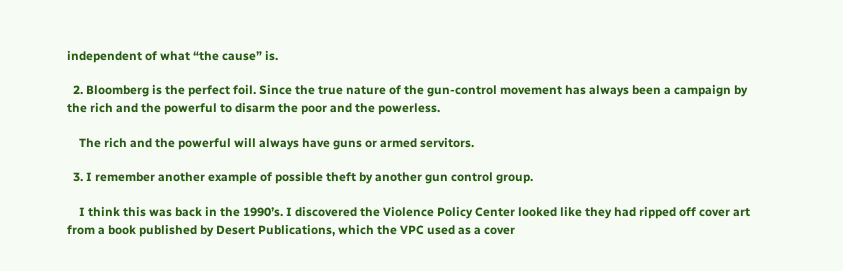independent of what “the cause” is.

  2. Bloomberg is the perfect foil. Since the true nature of the gun-control movement has always been a campaign by the rich and the powerful to disarm the poor and the powerless.

    The rich and the powerful will always have guns or armed servitors.

  3. I remember another example of possible theft by another gun control group.

    I think this was back in the 1990’s. I discovered the Violence Policy Center looked like they had ripped off cover art from a book published by Desert Publications, which the VPC used as a cover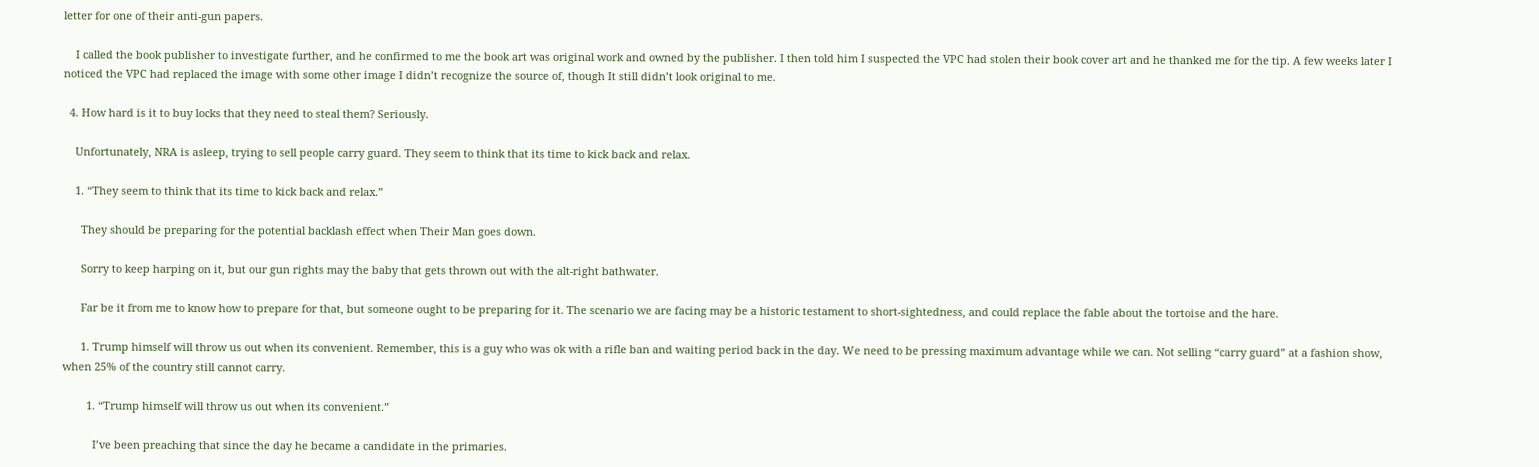letter for one of their anti-gun papers.

    I called the book publisher to investigate further, and he confirmed to me the book art was original work and owned by the publisher. I then told him I suspected the VPC had stolen their book cover art and he thanked me for the tip. A few weeks later I noticed the VPC had replaced the image with some other image I didn’t recognize the source of, though It still didn’t look original to me.

  4. How hard is it to buy locks that they need to steal them? Seriously.

    Unfortunately, NRA is asleep, trying to sell people carry guard. They seem to think that its time to kick back and relax.

    1. “They seem to think that its time to kick back and relax.”

      They should be preparing for the potential backlash effect when Their Man goes down.

      Sorry to keep harping on it, but our gun rights may the baby that gets thrown out with the alt-right bathwater.

      Far be it from me to know how to prepare for that, but someone ought to be preparing for it. The scenario we are facing may be a historic testament to short-sightedness, and could replace the fable about the tortoise and the hare.

      1. Trump himself will throw us out when its convenient. Remember, this is a guy who was ok with a rifle ban and waiting period back in the day. We need to be pressing maximum advantage while we can. Not selling “carry guard” at a fashion show, when 25% of the country still cannot carry.

        1. “Trump himself will throw us out when its convenient.”

          I’ve been preaching that since the day he became a candidate in the primaries.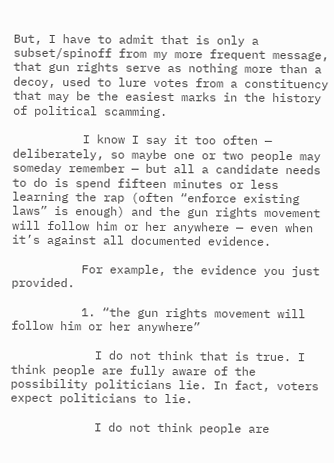But, I have to admit that is only a subset/spinoff from my more frequent message, that gun rights serve as nothing more than a decoy, used to lure votes from a constituency that may be the easiest marks in the history of political scamming.

          I know I say it too often — deliberately, so maybe one or two people may someday remember — but all a candidate needs to do is spend fifteen minutes or less learning the rap (often “enforce existing laws” is enough) and the gun rights movement will follow him or her anywhere — even when it’s against all documented evidence.

          For example, the evidence you just provided.

          1. “the gun rights movement will follow him or her anywhere”

            I do not think that is true. I think people are fully aware of the possibility politicians lie. In fact, voters expect politicians to lie.

            I do not think people are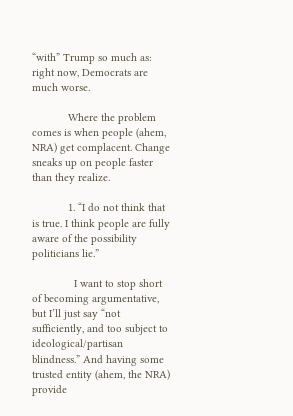“with” Trump so much as: right now, Democrats are much worse.

            Where the problem comes is when people (ahem, NRA) get complacent. Change sneaks up on people faster than they realize.

            1. “I do not think that is true. I think people are fully aware of the possibility politicians lie.”

              I want to stop short of becoming argumentative, but I’ll just say “not sufficiently, and too subject to ideological/partisan blindness.” And having some trusted entity (ahem, the NRA) provide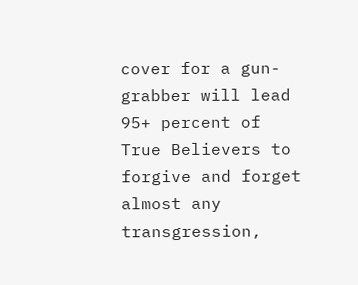cover for a gun-grabber will lead 95+ percent of True Believers to forgive and forget almost any transgression,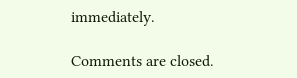immediately.

Comments are closed.